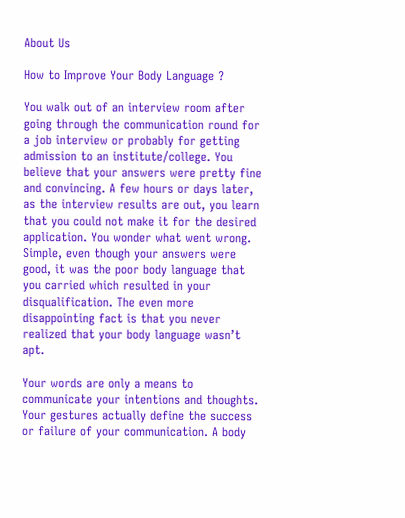About Us

How to Improve Your Body Language ?

You walk out of an interview room after going through the communication round for a job interview or probably for getting admission to an institute/college. You believe that your answers were pretty fine and convincing. A few hours or days later, as the interview results are out, you learn that you could not make it for the desired application. You wonder what went wrong. Simple, even though your answers were good, it was the poor body language that you carried which resulted in your disqualification. The even more disappointing fact is that you never realized that your body language wasn’t apt.

Your words are only a means to communicate your intentions and thoughts. Your gestures actually define the success or failure of your communication. A body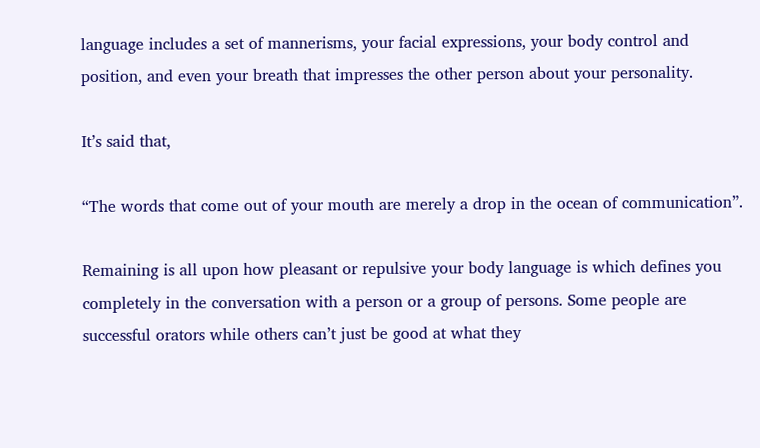language includes a set of mannerisms, your facial expressions, your body control and position, and even your breath that impresses the other person about your personality.

It’s said that,

“The words that come out of your mouth are merely a drop in the ocean of communication”.

Remaining is all upon how pleasant or repulsive your body language is which defines you completely in the conversation with a person or a group of persons. Some people are successful orators while others can’t just be good at what they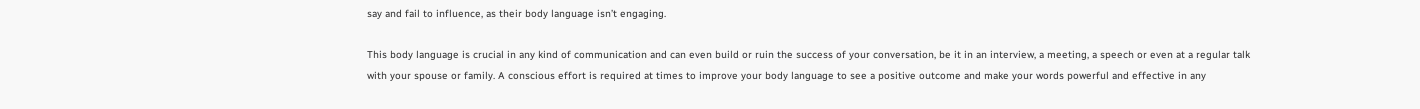say and fail to influence, as their body language isn’t engaging.

This body language is crucial in any kind of communication and can even build or ruin the success of your conversation, be it in an interview, a meeting, a speech or even at a regular talk with your spouse or family. A conscious effort is required at times to improve your body language to see a positive outcome and make your words powerful and effective in any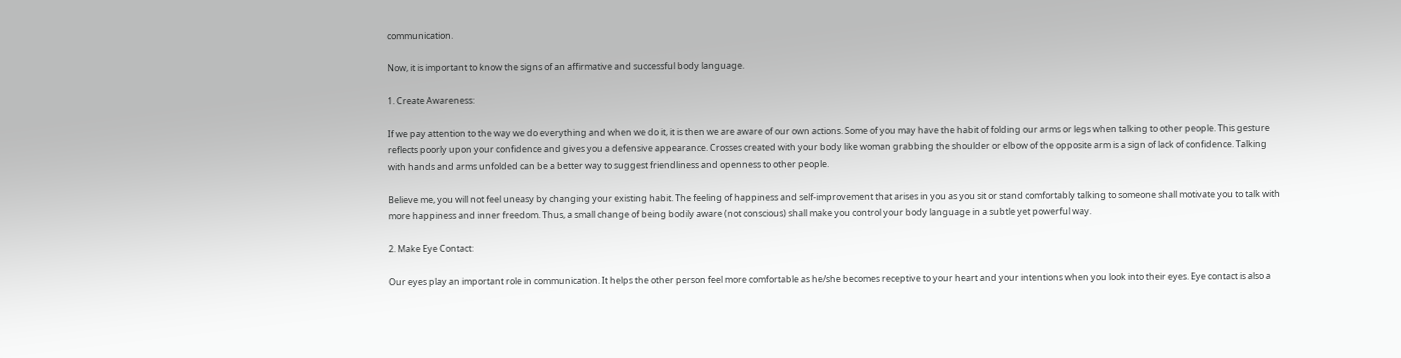communication.

Now, it is important to know the signs of an affirmative and successful body language.

1. Create Awareness:

If we pay attention to the way we do everything and when we do it, it is then we are aware of our own actions. Some of you may have the habit of folding our arms or legs when talking to other people. This gesture reflects poorly upon your confidence and gives you a defensive appearance. Crosses created with your body like woman grabbing the shoulder or elbow of the opposite arm is a sign of lack of confidence. Talking with hands and arms unfolded can be a better way to suggest friendliness and openness to other people.

Believe me, you will not feel uneasy by changing your existing habit. The feeling of happiness and self-improvement that arises in you as you sit or stand comfortably talking to someone shall motivate you to talk with more happiness and inner freedom. Thus, a small change of being bodily aware (not conscious) shall make you control your body language in a subtle yet powerful way.

2. Make Eye Contact:

Our eyes play an important role in communication. It helps the other person feel more comfortable as he/she becomes receptive to your heart and your intentions when you look into their eyes. Eye contact is also a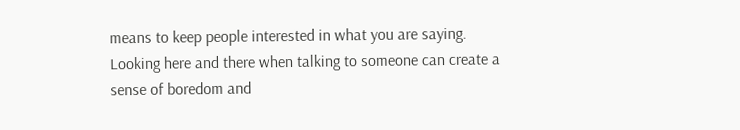means to keep people interested in what you are saying. Looking here and there when talking to someone can create a sense of boredom and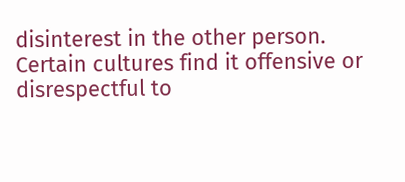disinterest in the other person. Certain cultures find it offensive or disrespectful to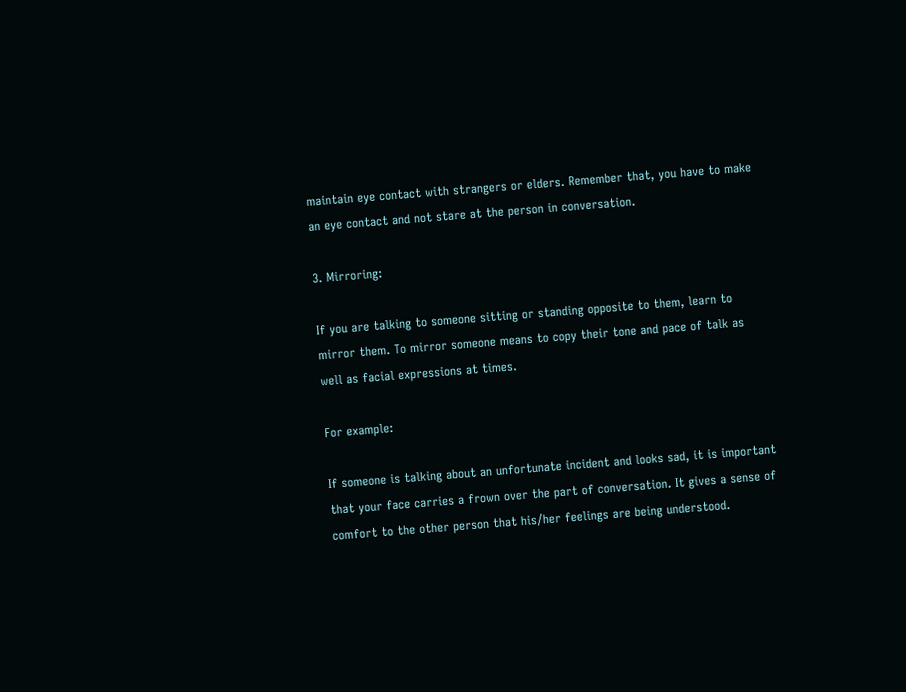maintain eye contact with strangers or elders. Remember that, you have to make an eye contact and not stare at the person in conversation.

3. Mirroring:

If you are talking to someone sitting or standing opposite to them, learn to mirror them. To mirror someone means to copy their tone and pace of talk as well as facial expressions at times.

For example:

If someone is talking about an unfortunate incident and looks sad, it is important that your face carries a frown over the part of conversation. It gives a sense of comfort to the other person that his/her feelings are being understood.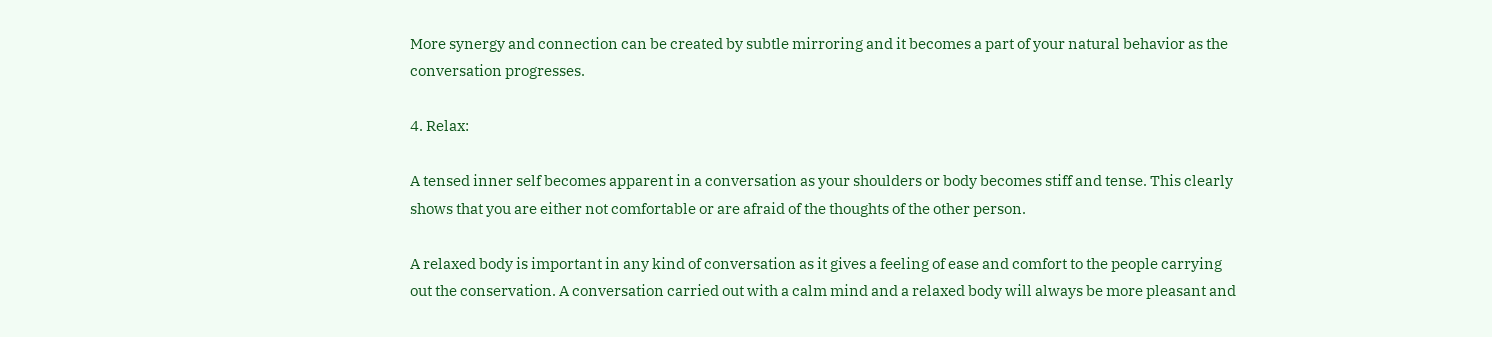More synergy and connection can be created by subtle mirroring and it becomes a part of your natural behavior as the conversation progresses.

4. Relax:

A tensed inner self becomes apparent in a conversation as your shoulders or body becomes stiff and tense. This clearly shows that you are either not comfortable or are afraid of the thoughts of the other person.

A relaxed body is important in any kind of conversation as it gives a feeling of ease and comfort to the people carrying out the conservation. A conversation carried out with a calm mind and a relaxed body will always be more pleasant and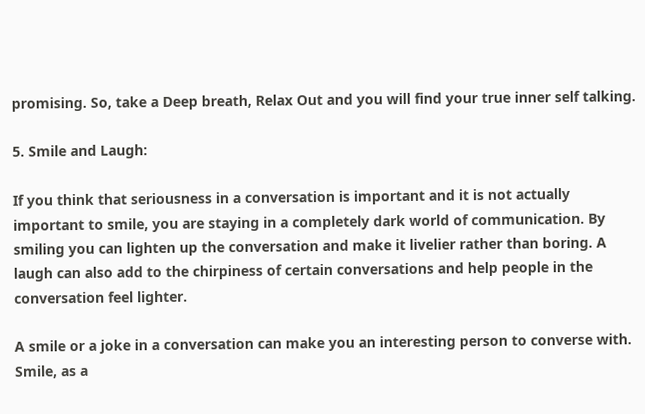promising. So, take a Deep breath, Relax Out and you will find your true inner self talking.

5. Smile and Laugh:

If you think that seriousness in a conversation is important and it is not actually important to smile, you are staying in a completely dark world of communication. By smiling you can lighten up the conversation and make it livelier rather than boring. A laugh can also add to the chirpiness of certain conversations and help people in the conversation feel lighter.

A smile or a joke in a conversation can make you an interesting person to converse with. Smile, as a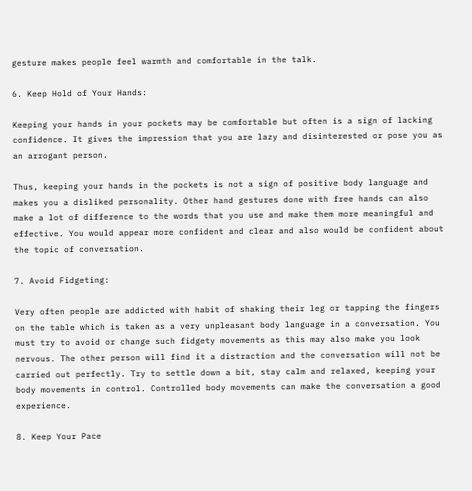gesture makes people feel warmth and comfortable in the talk.

6. Keep Hold of Your Hands:

Keeping your hands in your pockets may be comfortable but often is a sign of lacking confidence. It gives the impression that you are lazy and disinterested or pose you as an arrogant person.

Thus, keeping your hands in the pockets is not a sign of positive body language and makes you a disliked personality. Other hand gestures done with free hands can also make a lot of difference to the words that you use and make them more meaningful and effective. You would appear more confident and clear and also would be confident about the topic of conversation.

7. Avoid Fidgeting:

Very often people are addicted with habit of shaking their leg or tapping the fingers on the table which is taken as a very unpleasant body language in a conversation. You must try to avoid or change such fidgety movements as this may also make you look nervous. The other person will find it a distraction and the conversation will not be carried out perfectly. Try to settle down a bit, stay calm and relaxed, keeping your body movements in control. Controlled body movements can make the conversation a good experience.

8. Keep Your Pace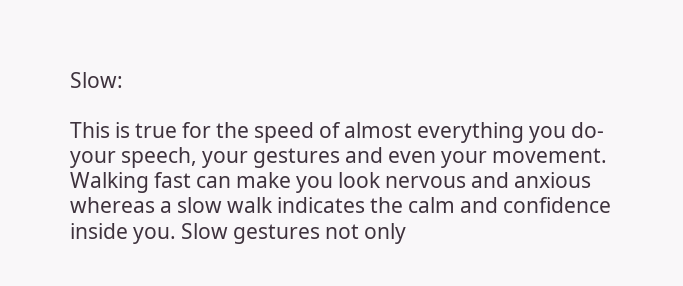Slow:

This is true for the speed of almost everything you do-your speech, your gestures and even your movement. Walking fast can make you look nervous and anxious whereas a slow walk indicates the calm and confidence inside you. Slow gestures not only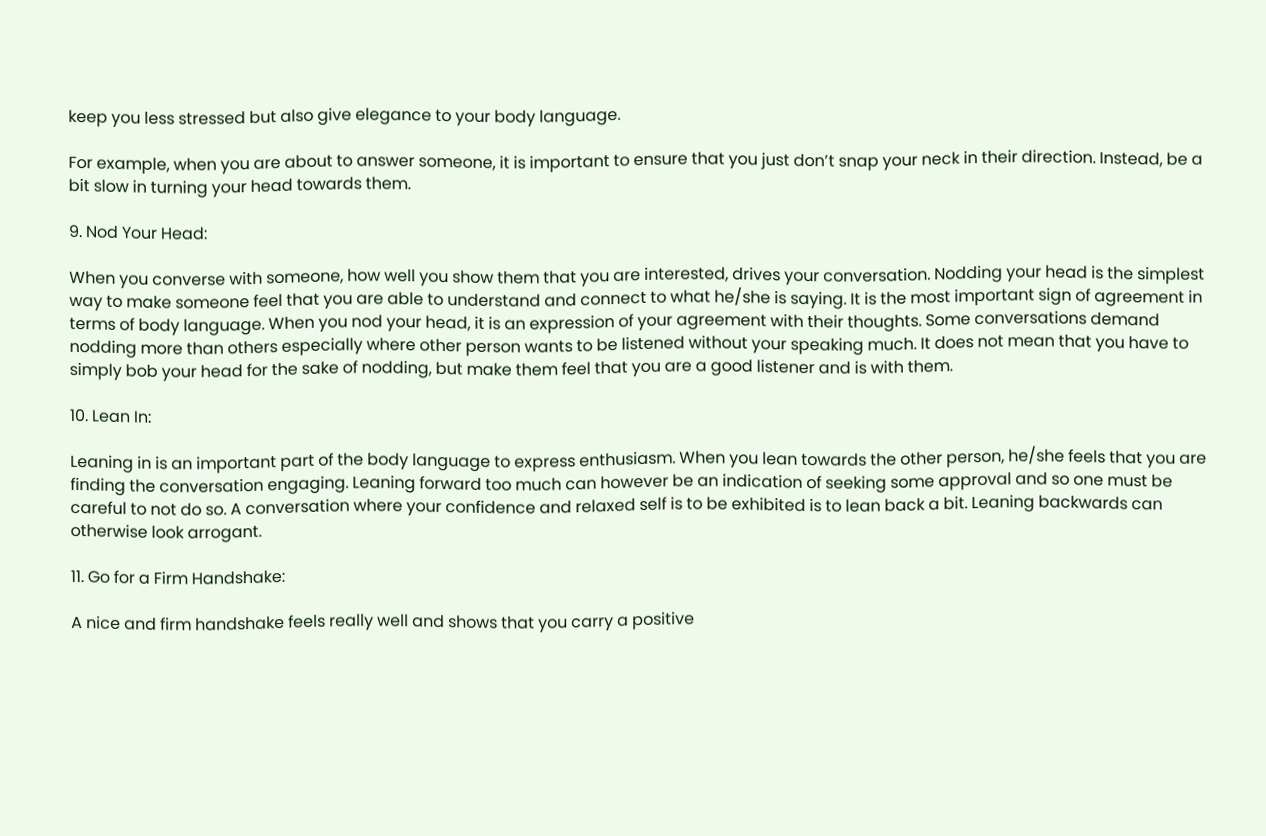keep you less stressed but also give elegance to your body language.

For example, when you are about to answer someone, it is important to ensure that you just don’t snap your neck in their direction. Instead, be a bit slow in turning your head towards them.

9. Nod Your Head:

When you converse with someone, how well you show them that you are interested, drives your conversation. Nodding your head is the simplest way to make someone feel that you are able to understand and connect to what he/she is saying. It is the most important sign of agreement in terms of body language. When you nod your head, it is an expression of your agreement with their thoughts. Some conversations demand nodding more than others especially where other person wants to be listened without your speaking much. It does not mean that you have to simply bob your head for the sake of nodding, but make them feel that you are a good listener and is with them.

10. Lean In:

Leaning in is an important part of the body language to express enthusiasm. When you lean towards the other person, he/she feels that you are finding the conversation engaging. Leaning forward too much can however be an indication of seeking some approval and so one must be careful to not do so. A conversation where your confidence and relaxed self is to be exhibited is to lean back a bit. Leaning backwards can otherwise look arrogant.

11. Go for a Firm Handshake:

A nice and firm handshake feels really well and shows that you carry a positive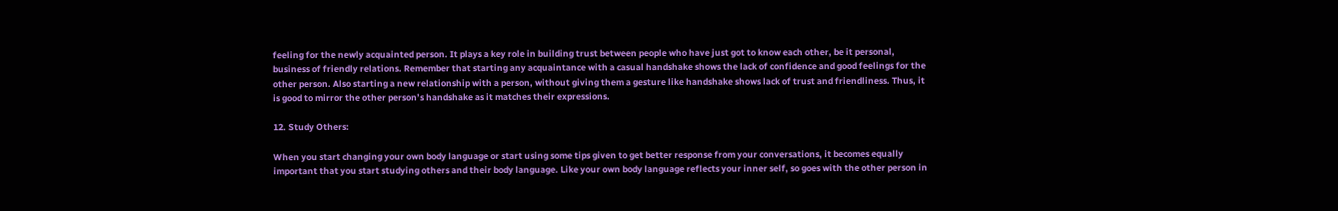feeling for the newly acquainted person. It plays a key role in building trust between people who have just got to know each other, be it personal, business of friendly relations. Remember that starting any acquaintance with a casual handshake shows the lack of confidence and good feelings for the other person. Also starting a new relationship with a person, without giving them a gesture like handshake shows lack of trust and friendliness. Thus, it is good to mirror the other person’s handshake as it matches their expressions.

12. Study Others:

When you start changing your own body language or start using some tips given to get better response from your conversations, it becomes equally important that you start studying others and their body language. Like your own body language reflects your inner self, so goes with the other person in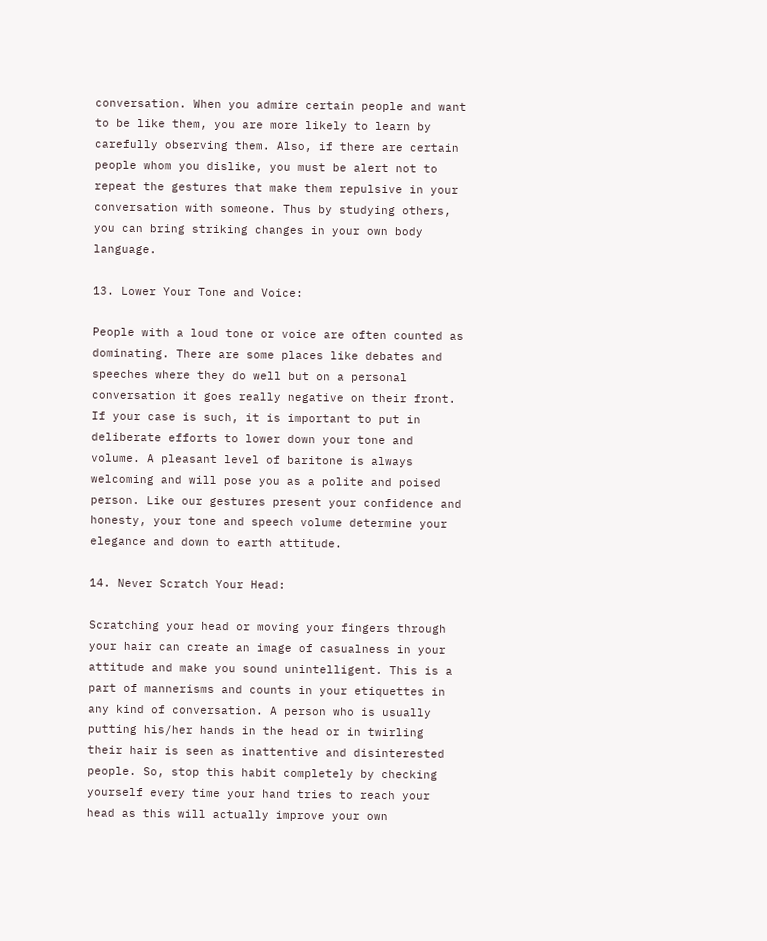conversation. When you admire certain people and want to be like them, you are more likely to learn by carefully observing them. Also, if there are certain people whom you dislike, you must be alert not to repeat the gestures that make them repulsive in your conversation with someone. Thus by studying others, you can bring striking changes in your own body language.

13. Lower Your Tone and Voice:

People with a loud tone or voice are often counted as dominating. There are some places like debates and speeches where they do well but on a personal conversation it goes really negative on their front. If your case is such, it is important to put in deliberate efforts to lower down your tone and volume. A pleasant level of baritone is always welcoming and will pose you as a polite and poised person. Like our gestures present your confidence and honesty, your tone and speech volume determine your elegance and down to earth attitude.

14. Never Scratch Your Head:

Scratching your head or moving your fingers through your hair can create an image of casualness in your attitude and make you sound unintelligent. This is a part of mannerisms and counts in your etiquettes in any kind of conversation. A person who is usually putting his/her hands in the head or in twirling their hair is seen as inattentive and disinterested people. So, stop this habit completely by checking yourself every time your hand tries to reach your head as this will actually improve your own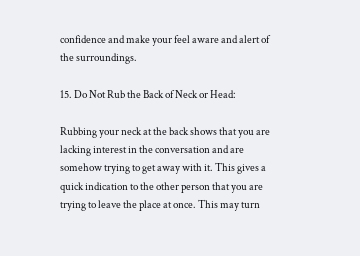confidence and make your feel aware and alert of the surroundings.

15. Do Not Rub the Back of Neck or Head:

Rubbing your neck at the back shows that you are lacking interest in the conversation and are somehow trying to get away with it. This gives a quick indication to the other person that you are trying to leave the place at once. This may turn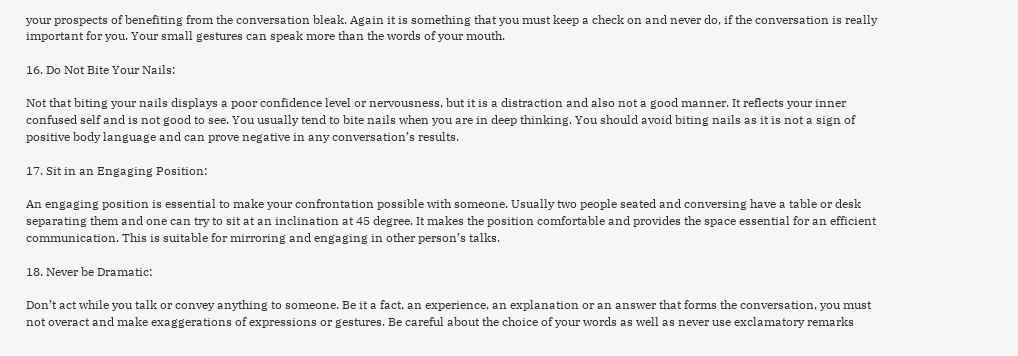your prospects of benefiting from the conversation bleak. Again it is something that you must keep a check on and never do, if the conversation is really important for you. Your small gestures can speak more than the words of your mouth.

16. Do Not Bite Your Nails:

Not that biting your nails displays a poor confidence level or nervousness, but it is a distraction and also not a good manner. It reflects your inner confused self and is not good to see. You usually tend to bite nails when you are in deep thinking. You should avoid biting nails as it is not a sign of positive body language and can prove negative in any conversation’s results.

17. Sit in an Engaging Position:

An engaging position is essential to make your confrontation possible with someone. Usually two people seated and conversing have a table or desk separating them and one can try to sit at an inclination at 45 degree. It makes the position comfortable and provides the space essential for an efficient communication. This is suitable for mirroring and engaging in other person’s talks.

18. Never be Dramatic:

Don’t act while you talk or convey anything to someone. Be it a fact, an experience, an explanation or an answer that forms the conversation, you must not overact and make exaggerations of expressions or gestures. Be careful about the choice of your words as well as never use exclamatory remarks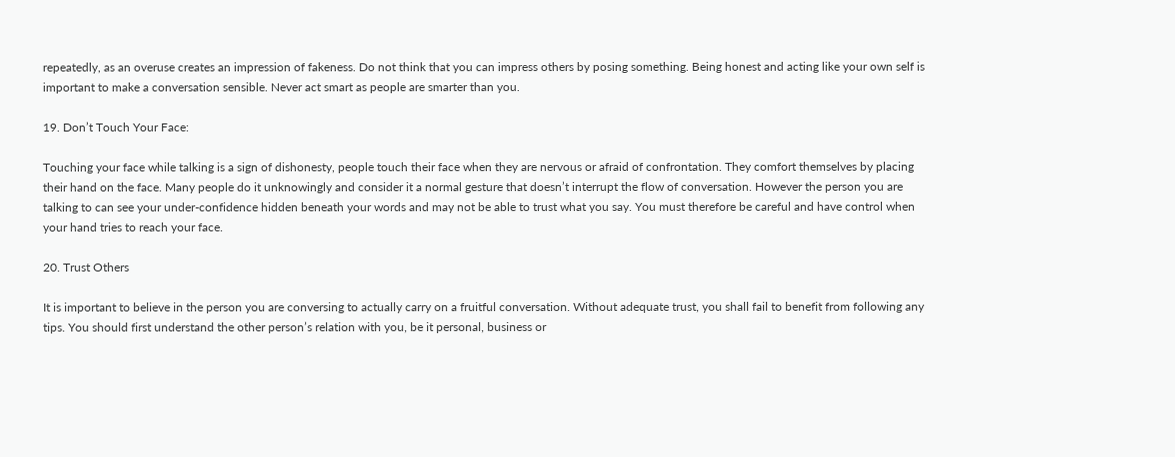repeatedly, as an overuse creates an impression of fakeness. Do not think that you can impress others by posing something. Being honest and acting like your own self is important to make a conversation sensible. Never act smart as people are smarter than you.

19. Don’t Touch Your Face:

Touching your face while talking is a sign of dishonesty, people touch their face when they are nervous or afraid of confrontation. They comfort themselves by placing their hand on the face. Many people do it unknowingly and consider it a normal gesture that doesn’t interrupt the flow of conversation. However the person you are talking to can see your under-confidence hidden beneath your words and may not be able to trust what you say. You must therefore be careful and have control when your hand tries to reach your face.

20. Trust Others

It is important to believe in the person you are conversing to actually carry on a fruitful conversation. Without adequate trust, you shall fail to benefit from following any tips. You should first understand the other person’s relation with you, be it personal, business or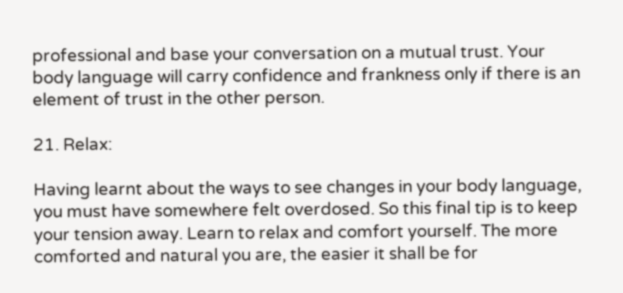professional and base your conversation on a mutual trust. Your body language will carry confidence and frankness only if there is an element of trust in the other person.

21. Relax:

Having learnt about the ways to see changes in your body language, you must have somewhere felt overdosed. So this final tip is to keep your tension away. Learn to relax and comfort yourself. The more comforted and natural you are, the easier it shall be for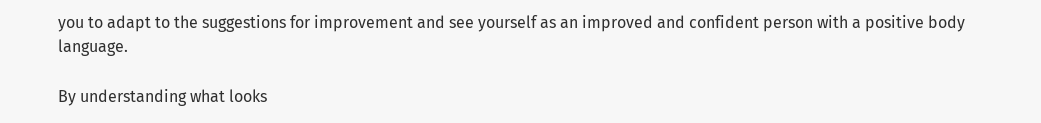you to adapt to the suggestions for improvement and see yourself as an improved and confident person with a positive body language.

By understanding what looks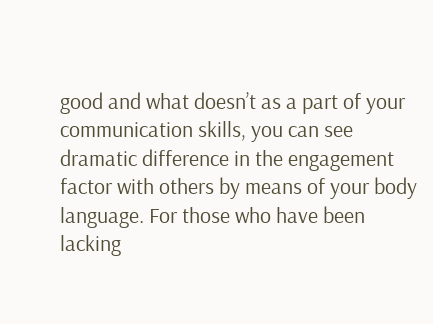good and what doesn’t as a part of your communication skills, you can see dramatic difference in the engagement factor with others by means of your body language. For those who have been lacking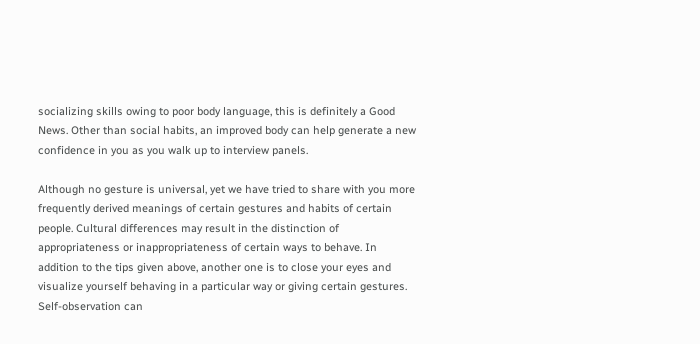socializing skills owing to poor body language, this is definitely a Good News. Other than social habits, an improved body can help generate a new confidence in you as you walk up to interview panels.

Although no gesture is universal, yet we have tried to share with you more frequently derived meanings of certain gestures and habits of certain people. Cultural differences may result in the distinction of appropriateness or inappropriateness of certain ways to behave. In addition to the tips given above, another one is to close your eyes and visualize yourself behaving in a particular way or giving certain gestures. Self-observation can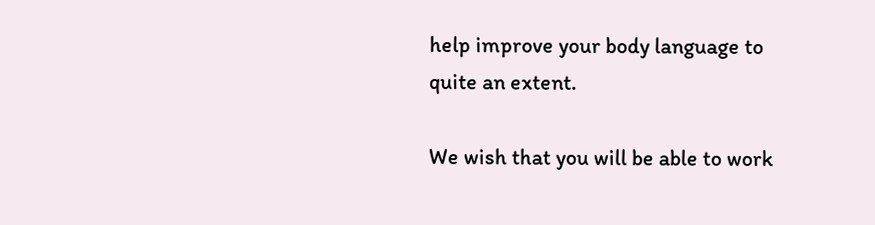help improve your body language to quite an extent.

We wish that you will be able to work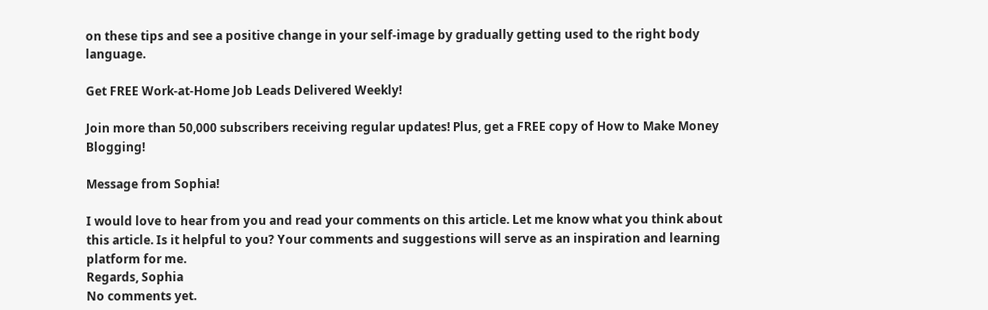on these tips and see a positive change in your self-image by gradually getting used to the right body language.

Get FREE Work-at-Home Job Leads Delivered Weekly!

Join more than 50,000 subscribers receiving regular updates! Plus, get a FREE copy of How to Make Money Blogging!

Message from Sophia!

I would love to hear from you and read your comments on this article. Let me know what you think about this article. Is it helpful to you? Your comments and suggestions will serve as an inspiration and learning platform for me.
Regards, Sophia
No comments yet.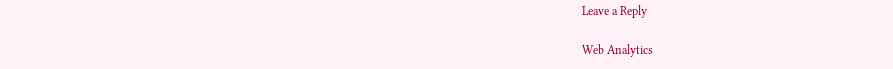Leave a Reply

Web Analytics